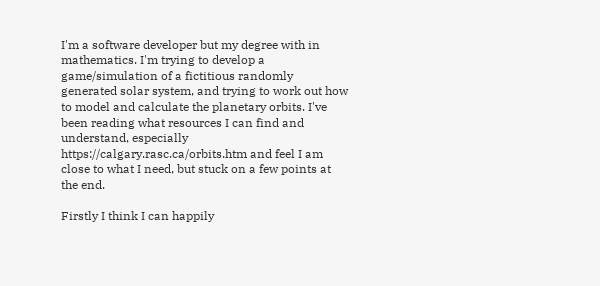I'm a software developer but my degree with in mathematics. I'm trying to develop a game/simulation of a fictitious randomly generated solar system, and trying to work out how to model and calculate the planetary orbits. I've been reading what resources I can find and understand, especially https://calgary.rasc.ca/orbits.htm and feel I am close to what I need, but stuck on a few points at the end.

Firstly I think I can happily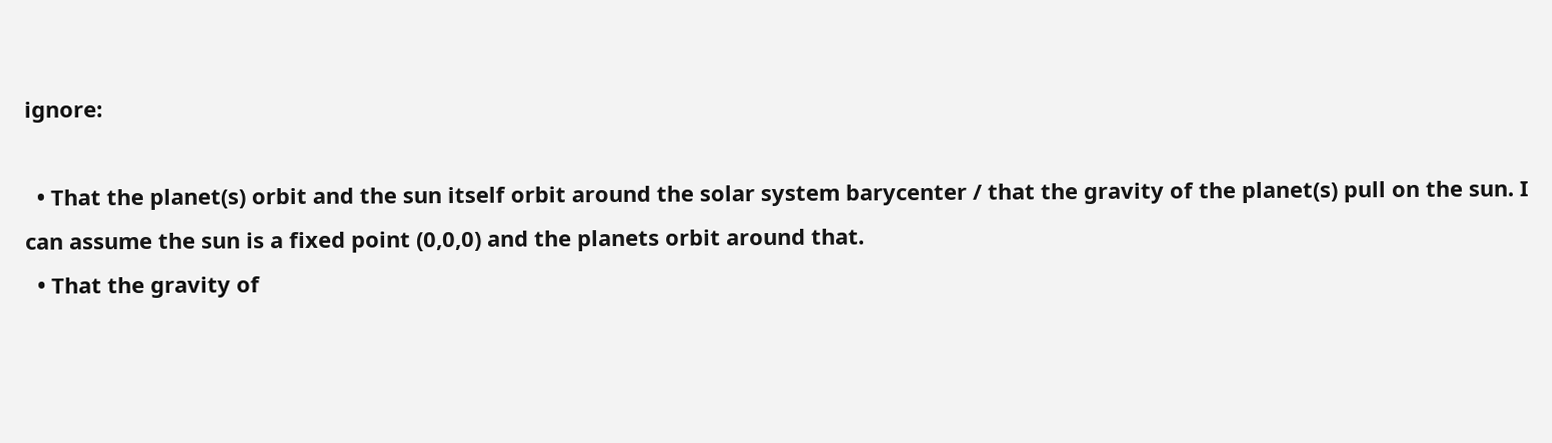ignore:

  • That the planet(s) orbit and the sun itself orbit around the solar system barycenter / that the gravity of the planet(s) pull on the sun. I can assume the sun is a fixed point (0,0,0) and the planets orbit around that.
  • That the gravity of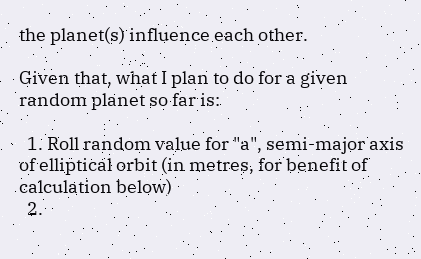the planet(s) influence each other.

Given that, what I plan to do for a given random planet so far is:

  1. Roll random value for "a", semi-major axis of elliptical orbit (in metres, for benefit of calculation below)
  2.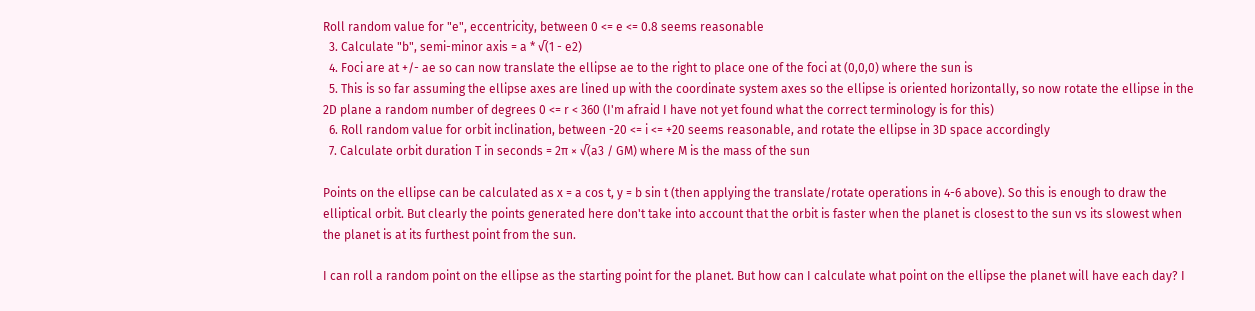Roll random value for "e", eccentricity, between 0 <= e <= 0.8 seems reasonable
  3. Calculate "b", semi-minor axis = a * √(1 - e2)
  4. Foci are at +/- ae so can now translate the ellipse ae to the right to place one of the foci at (0,0,0) where the sun is
  5. This is so far assuming the ellipse axes are lined up with the coordinate system axes so the ellipse is oriented horizontally, so now rotate the ellipse in the 2D plane a random number of degrees 0 <= r < 360 (I'm afraid I have not yet found what the correct terminology is for this)
  6. Roll random value for orbit inclination, between -20 <= i <= +20 seems reasonable, and rotate the ellipse in 3D space accordingly
  7. Calculate orbit duration T in seconds = 2π × √(a3 / GM) where M is the mass of the sun

Points on the ellipse can be calculated as x = a cos t, y = b sin t (then applying the translate/rotate operations in 4-6 above). So this is enough to draw the elliptical orbit. But clearly the points generated here don't take into account that the orbit is faster when the planet is closest to the sun vs its slowest when the planet is at its furthest point from the sun.

I can roll a random point on the ellipse as the starting point for the planet. But how can I calculate what point on the ellipse the planet will have each day? I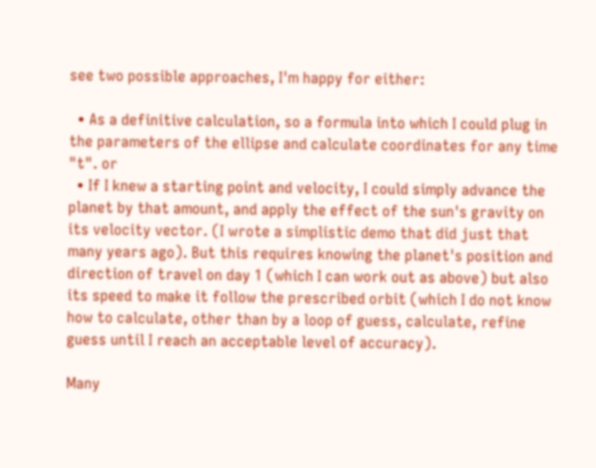see two possible approaches, I'm happy for either:

  • As a definitive calculation, so a formula into which I could plug in the parameters of the ellipse and calculate coordinates for any time "t". or
  • If I knew a starting point and velocity, I could simply advance the planet by that amount, and apply the effect of the sun's gravity on its velocity vector. (I wrote a simplistic demo that did just that many years ago). But this requires knowing the planet's position and direction of travel on day 1 (which I can work out as above) but also its speed to make it follow the prescribed orbit (which I do not know how to calculate, other than by a loop of guess, calculate, refine guess until I reach an acceptable level of accuracy).

Many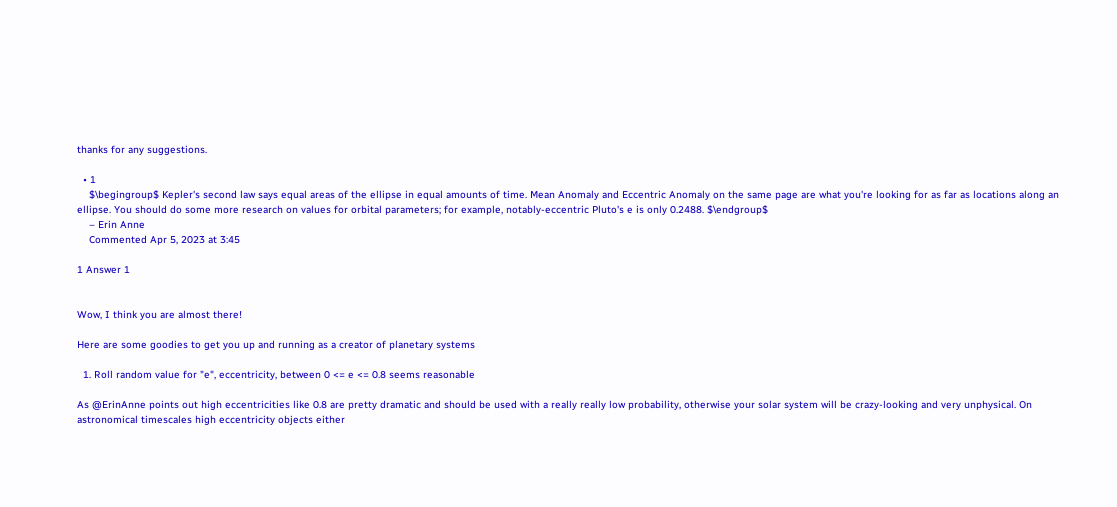thanks for any suggestions.

  • 1
    $\begingroup$ Kepler's second law says equal areas of the ellipse in equal amounts of time. Mean Anomaly and Eccentric Anomaly on the same page are what you're looking for as far as locations along an ellipse. You should do some more research on values for orbital parameters; for example, notably-eccentric Pluto's e is only 0.2488. $\endgroup$
    – Erin Anne
    Commented Apr 5, 2023 at 3:45

1 Answer 1


Wow, I think you are almost there!

Here are some goodies to get you up and running as a creator of planetary systems

  1. Roll random value for "e", eccentricity, between 0 <= e <= 0.8 seems reasonable

As @ErinAnne points out high eccentricities like 0.8 are pretty dramatic and should be used with a really really low probability, otherwise your solar system will be crazy-looking and very unphysical. On astronomical timescales high eccentricity objects either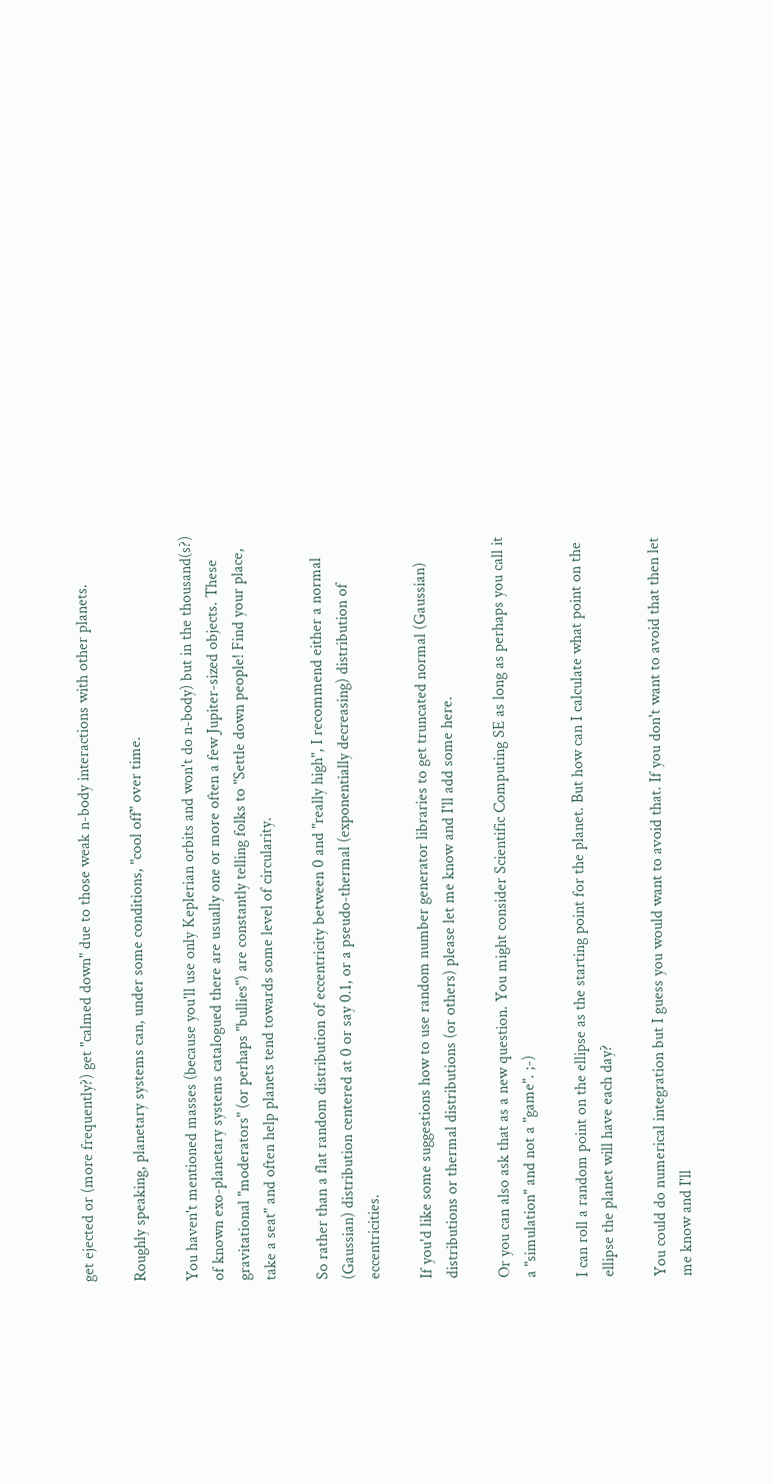get ejected or (more frequently?) get "calmed down" due to those weak n-body interactions with other planets.

Roughly speaking, planetary systems can, under some conditions, "cool off" over time.

You haven't mentioned masses (because you'll use only Keplerian orbits and won't do n-body) but in the thousand(s?) of known exo-planetary systems catalogued there are usually one or more often a few Jupiter-sized objects. These gravitational "moderators" (or perhaps "bullies") are constantly telling folks to "Settle down people! Find your place, take a seat" and often help planets tend towards some level of circularity.

So rather than a flat random distribution of eccentricity between 0 and "really high", I recommend either a normal (Gaussian) distribution centered at 0 or say 0.1, or a pseudo-thermal (exponentially decreasing) distribution of eccentricities.

If you'd like some suggestions how to use random number generator libraries to get truncated normal (Gaussian) distributions or thermal distributions (or others) please let me know and I'll add some here.

Or you can also ask that as a new question. You might consider Scientific Computing SE as long as perhaps you call it a "simulation" and not a "game". ;-)

I can roll a random point on the ellipse as the starting point for the planet. But how can I calculate what point on the ellipse the planet will have each day?

You could do numerical integration but I guess you would want to avoid that. If you don't want to avoid that then let me know and I'll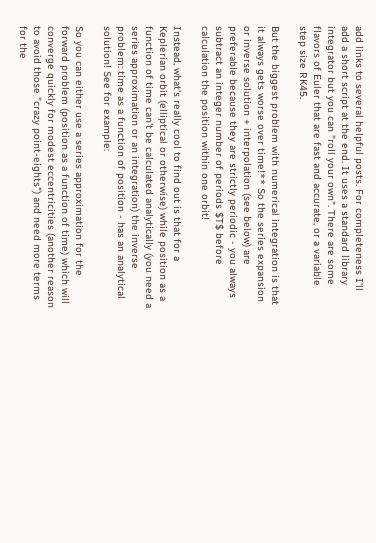add links to several helpful posts. For completeness I'll add a short script at the end. It uses a standard library integrator but you can "roll your own". There are some flavors of Euler that are fast and accurate, or a variable step size RK45.

But the biggest problem with numerical integration is that it always gets worse over time!** So the series expansion or inverse solution + interpolation (see below) are preferable because they are strictly periodic - you always subtract an integer number of periods $T$ before calculation the position within one orbit!

Instead, what's really cool to find out is that for a Keplerian orbit (elliptical or otherwise) while position as a function of time can't be calculated analytically (you need a series approximation or an integration) the inverse problem: time as a function of position - has an analytical solution! See for example:

So you can either use a series approximation for the forward problem (position as a function of time) which will converge quickly for modest eccentricities (another reason to avoid those "crazy point-eights") and need more terms for the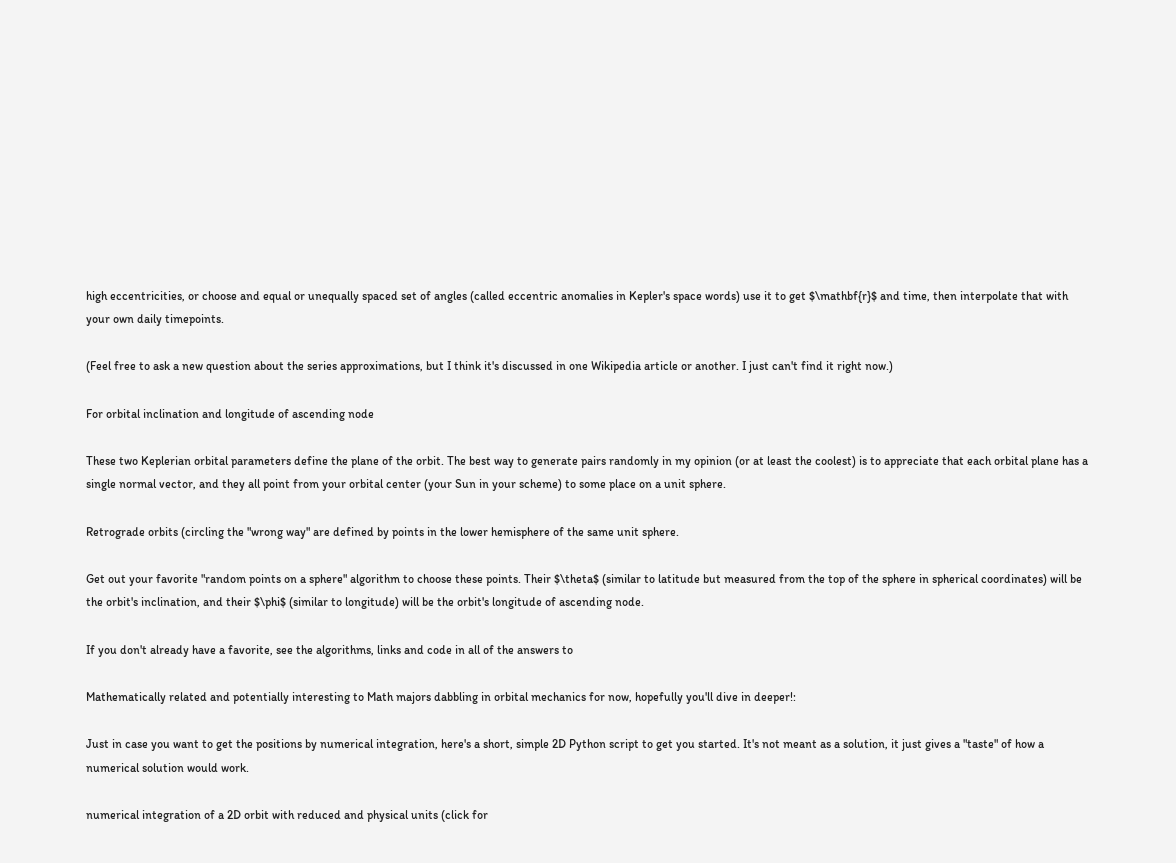high eccentricities, or choose and equal or unequally spaced set of angles (called eccentric anomalies in Kepler's space words) use it to get $\mathbf{r}$ and time, then interpolate that with your own daily timepoints.

(Feel free to ask a new question about the series approximations, but I think it's discussed in one Wikipedia article or another. I just can't find it right now.)

For orbital inclination and longitude of ascending node

These two Keplerian orbital parameters define the plane of the orbit. The best way to generate pairs randomly in my opinion (or at least the coolest) is to appreciate that each orbital plane has a single normal vector, and they all point from your orbital center (your Sun in your scheme) to some place on a unit sphere.

Retrograde orbits (circling the "wrong way" are defined by points in the lower hemisphere of the same unit sphere.

Get out your favorite "random points on a sphere" algorithm to choose these points. Their $\theta$ (similar to latitude but measured from the top of the sphere in spherical coordinates) will be the orbit's inclination, and their $\phi$ (similar to longitude) will be the orbit's longitude of ascending node.

If you don't already have a favorite, see the algorithms, links and code in all of the answers to

Mathematically related and potentially interesting to Math majors dabbling in orbital mechanics for now, hopefully you'll dive in deeper!:

Just in case you want to get the positions by numerical integration, here's a short, simple 2D Python script to get you started. It's not meant as a solution, it just gives a "taste" of how a numerical solution would work.

numerical integration of a 2D orbit with reduced and physical units (click for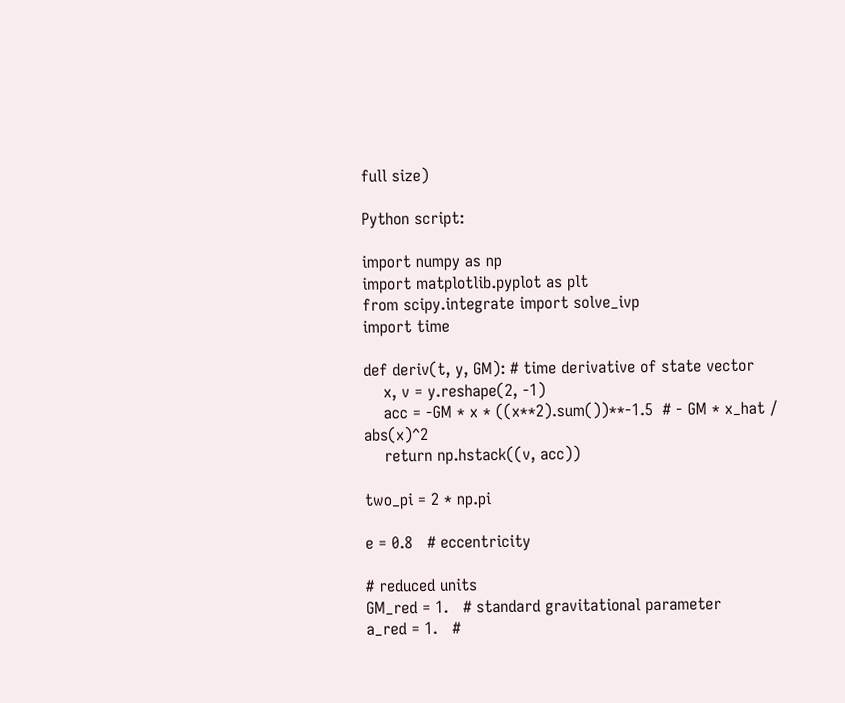full size)

Python script:

import numpy as np
import matplotlib.pyplot as plt
from scipy.integrate import solve_ivp
import time

def deriv(t, y, GM): # time derivative of state vector
    x, v = y.reshape(2, -1)
    acc = -GM * x * ((x**2).sum())**-1.5  # - GM * x_hat / abs(x)^2
    return np.hstack((v, acc))

two_pi = 2 * np.pi

e = 0.8   # eccentricity

# reduced units
GM_red = 1.   # standard gravitational parameter
a_red = 1.   #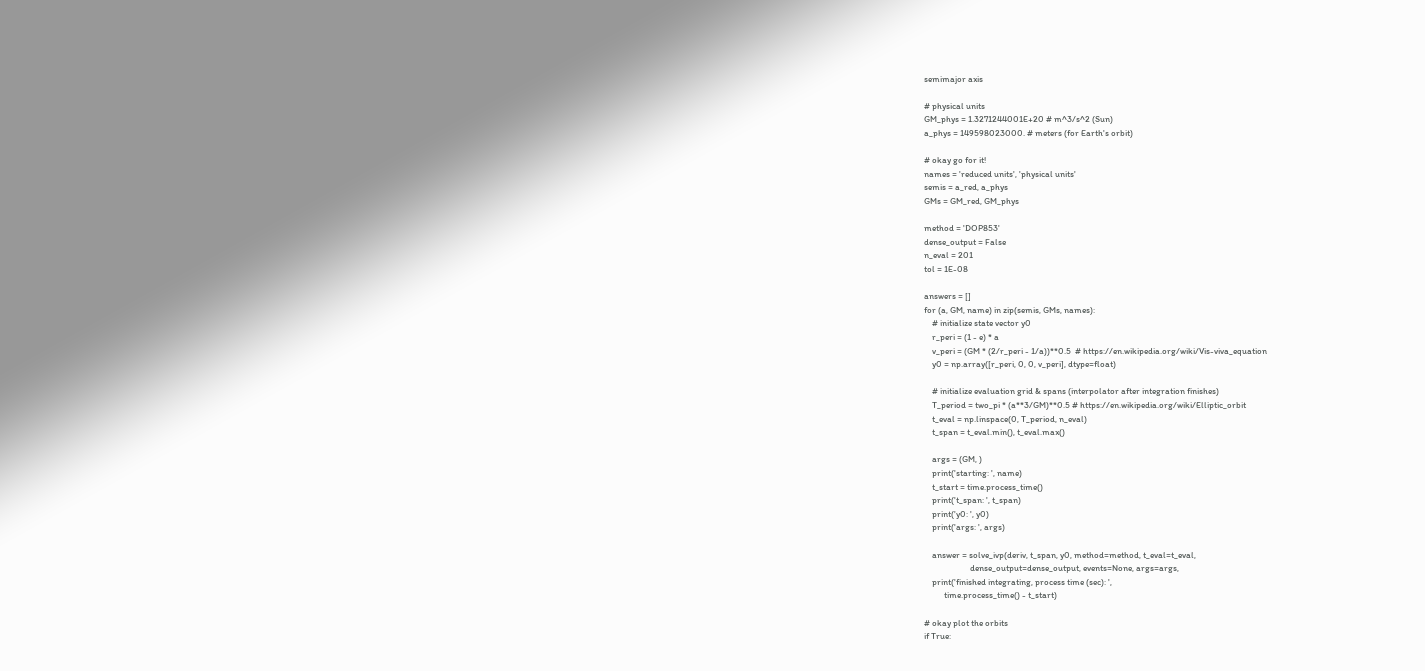semimajor axis

# physical units
GM_phys = 1.3271244001E+20 # m^3/s^2 (Sun)
a_phys = 149598023000. # meters (for Earth's orbit)

# okay go for it!
names = 'reduced units', 'physical units'
semis = a_red, a_phys
GMs = GM_red, GM_phys

method = 'DOP853'
dense_output = False
n_eval = 201
tol = 1E-08

answers = []
for (a, GM, name) in zip(semis, GMs, names):
    # initialize state vector y0
    r_peri = (1 - e) * a
    v_peri = (GM * (2/r_peri - 1/a))**0.5  # https://en.wikipedia.org/wiki/Vis-viva_equation
    y0 = np.array([r_peri, 0, 0, v_peri], dtype=float)

    # initialize evaluation grid & spans (interpolator after integration finishes)
    T_period = two_pi * (a**3/GM)**0.5 # https://en.wikipedia.org/wiki/Elliptic_orbit
    t_eval = np.linspace(0, T_period, n_eval)
    t_span = t_eval.min(), t_eval.max()

    args = (GM, )
    print('starting: ', name)
    t_start = time.process_time()
    print('t_span: ', t_span)
    print('y0: ', y0)
    print('args: ', args)

    answer = solve_ivp(deriv, t_span, y0, method=method, t_eval=t_eval,
                       dense_output=dense_output, events=None, args=args,
    print('finished integrating, process time (sec): ',
          time.process_time() - t_start)

# okay plot the orbits
if True: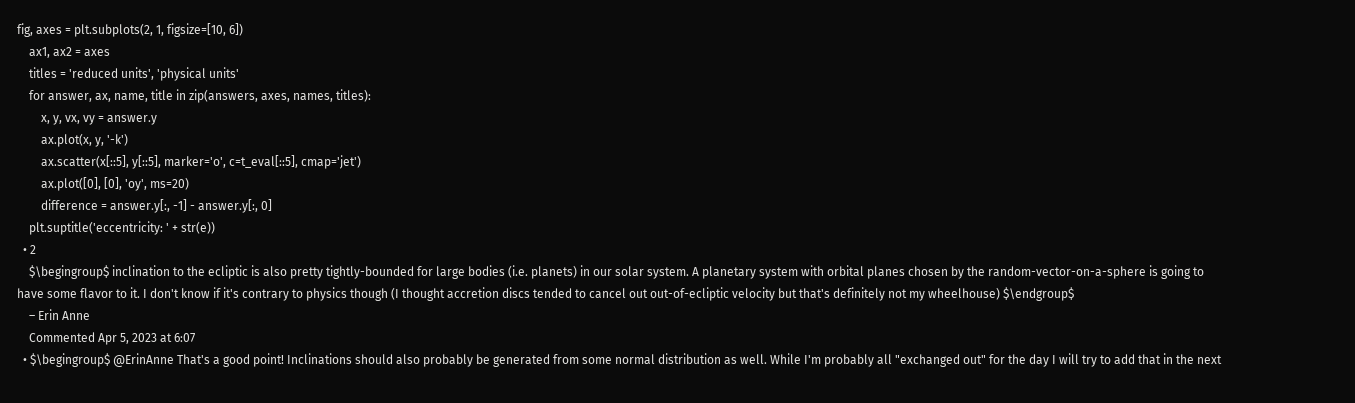fig, axes = plt.subplots(2, 1, figsize=[10, 6])
    ax1, ax2 = axes
    titles = 'reduced units', 'physical units'
    for answer, ax, name, title in zip(answers, axes, names, titles):
        x, y, vx, vy = answer.y
        ax.plot(x, y, '-k')
        ax.scatter(x[::5], y[::5], marker='o', c=t_eval[::5], cmap='jet')
        ax.plot([0], [0], 'oy', ms=20)
        difference = answer.y[:, -1] - answer.y[:, 0]
    plt.suptitle('eccentricity: ' + str(e))
  • 2
    $\begingroup$ inclination to the ecliptic is also pretty tightly-bounded for large bodies (i.e. planets) in our solar system. A planetary system with orbital planes chosen by the random-vector-on-a-sphere is going to have some flavor to it. I don't know if it's contrary to physics though (I thought accretion discs tended to cancel out out-of-ecliptic velocity but that's definitely not my wheelhouse) $\endgroup$
    – Erin Anne
    Commented Apr 5, 2023 at 6:07
  • $\begingroup$ @ErinAnne That's a good point! Inclinations should also probably be generated from some normal distribution as well. While I'm probably all "exchanged out" for the day I will try to add that in the next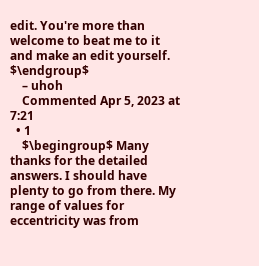edit. You're more than welcome to beat me to it and make an edit yourself. $\endgroup$
    – uhoh
    Commented Apr 5, 2023 at 7:21
  • 1
    $\begingroup$ Many thanks for the detailed answers. I should have plenty to go from there. My range of values for eccentricity was from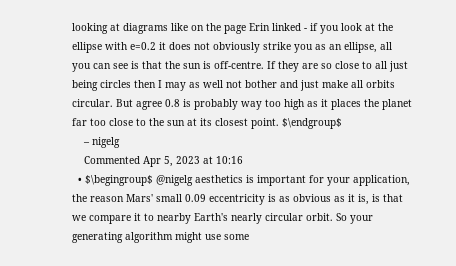looking at diagrams like on the page Erin linked - if you look at the ellipse with e=0.2 it does not obviously strike you as an ellipse, all you can see is that the sun is off-centre. If they are so close to all just being circles then I may as well not bother and just make all orbits circular. But agree 0.8 is probably way too high as it places the planet far too close to the sun at its closest point. $\endgroup$
    – nigelg
    Commented Apr 5, 2023 at 10:16
  • $\begingroup$ @nigelg aesthetics is important for your application, the reason Mars' small 0.09 eccentricity is as obvious as it is, is that we compare it to nearby Earth's nearly circular orbit. So your generating algorithm might use some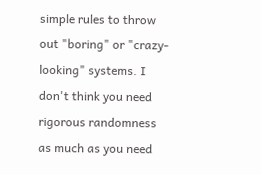simple rules to throw out "boring" or "crazy-looking" systems. I don't think you need rigorous randomness as much as you need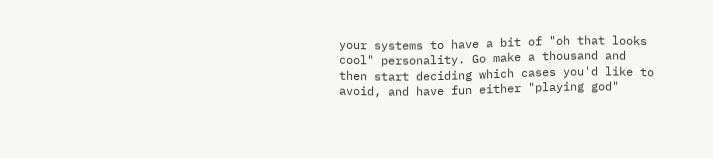your systems to have a bit of "oh that looks cool" personality. Go make a thousand and then start deciding which cases you'd like to avoid, and have fun either "playing god"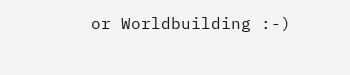or Worldbuilding :-)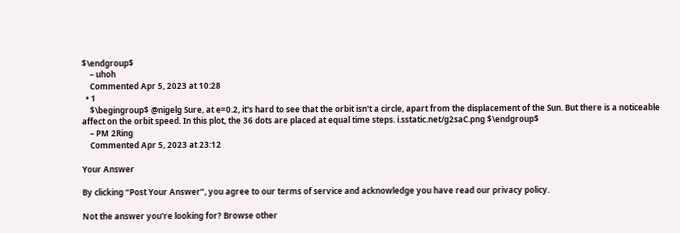$\endgroup$
    – uhoh
    Commented Apr 5, 2023 at 10:28
  • 1
    $\begingroup$ @nigelg Sure, at e=0.2, it's hard to see that the orbit isn't a circle, apart from the displacement of the Sun. But there is a noticeable affect on the orbit speed. In this plot, the 36 dots are placed at equal time steps. i.sstatic.net/g2saC.png $\endgroup$
    – PM 2Ring
    Commented Apr 5, 2023 at 23:12

Your Answer

By clicking “Post Your Answer”, you agree to our terms of service and acknowledge you have read our privacy policy.

Not the answer you're looking for? Browse other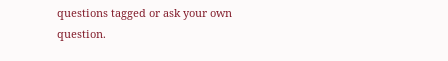questions tagged or ask your own question.